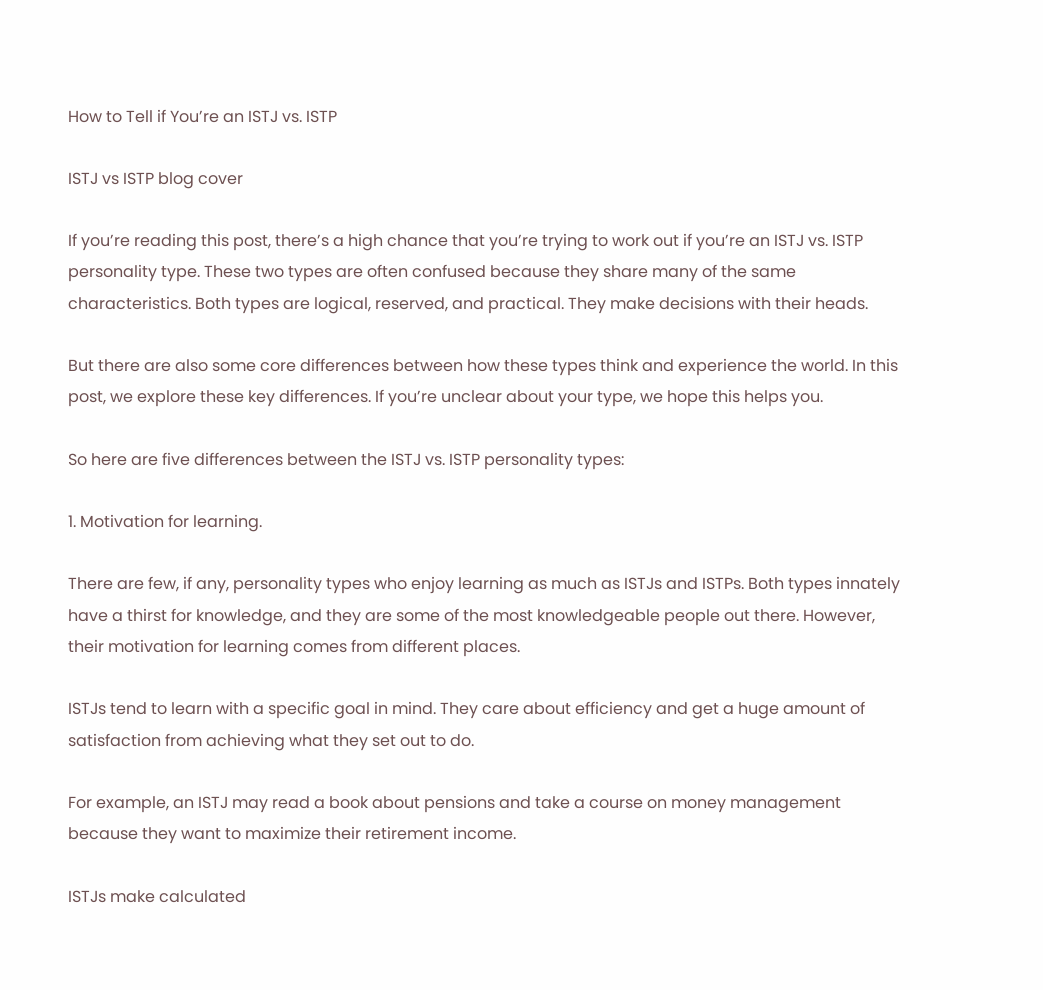How to Tell if You’re an ISTJ vs. ISTP

ISTJ vs ISTP blog cover

If you’re reading this post, there’s a high chance that you’re trying to work out if you’re an ISTJ vs. ISTP personality type. These two types are often confused because they share many of the same characteristics. Both types are logical, reserved, and practical. They make decisions with their heads.

But there are also some core differences between how these types think and experience the world. In this post, we explore these key differences. If you’re unclear about your type, we hope this helps you.

So here are five differences between the ISTJ vs. ISTP personality types:

1. Motivation for learning.

There are few, if any, personality types who enjoy learning as much as ISTJs and ISTPs. Both types innately have a thirst for knowledge, and they are some of the most knowledgeable people out there. However, their motivation for learning comes from different places.

ISTJs tend to learn with a specific goal in mind. They care about efficiency and get a huge amount of satisfaction from achieving what they set out to do.

For example, an ISTJ may read a book about pensions and take a course on money management because they want to maximize their retirement income.

ISTJs make calculated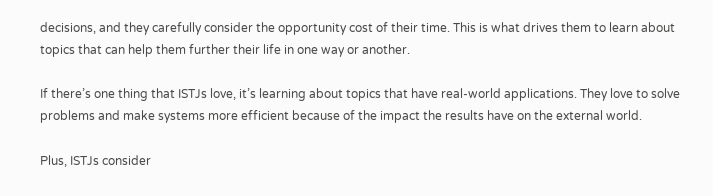decisions, and they carefully consider the opportunity cost of their time. This is what drives them to learn about topics that can help them further their life in one way or another.

If there’s one thing that ISTJs love, it’s learning about topics that have real-world applications. They love to solve problems and make systems more efficient because of the impact the results have on the external world.

Plus, ISTJs consider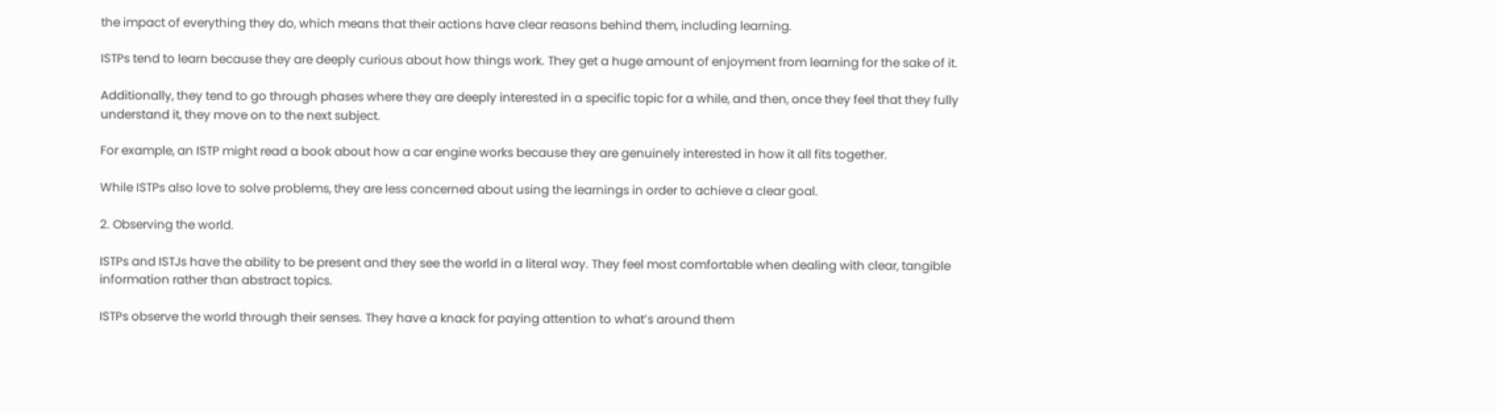the impact of everything they do, which means that their actions have clear reasons behind them, including learning.

ISTPs tend to learn because they are deeply curious about how things work. They get a huge amount of enjoyment from learning for the sake of it.

Additionally, they tend to go through phases where they are deeply interested in a specific topic for a while, and then, once they feel that they fully understand it, they move on to the next subject.

For example, an ISTP might read a book about how a car engine works because they are genuinely interested in how it all fits together.

While ISTPs also love to solve problems, they are less concerned about using the learnings in order to achieve a clear goal.

2. Observing the world.

ISTPs and ISTJs have the ability to be present and they see the world in a literal way. They feel most comfortable when dealing with clear, tangible information rather than abstract topics.

ISTPs observe the world through their senses. They have a knack for paying attention to what’s around them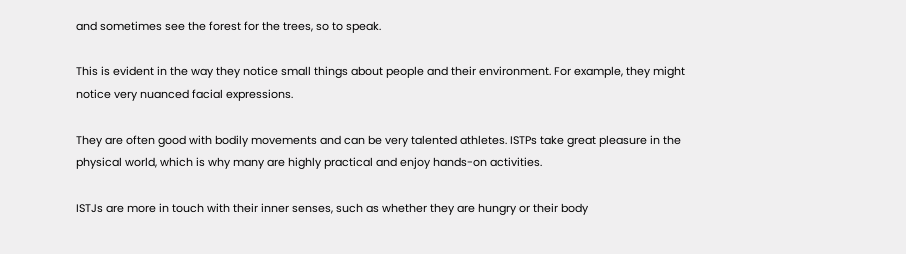and sometimes see the forest for the trees, so to speak.

This is evident in the way they notice small things about people and their environment. For example, they might notice very nuanced facial expressions.

They are often good with bodily movements and can be very talented athletes. ISTPs take great pleasure in the physical world, which is why many are highly practical and enjoy hands-on activities.

ISTJs are more in touch with their inner senses, such as whether they are hungry or their body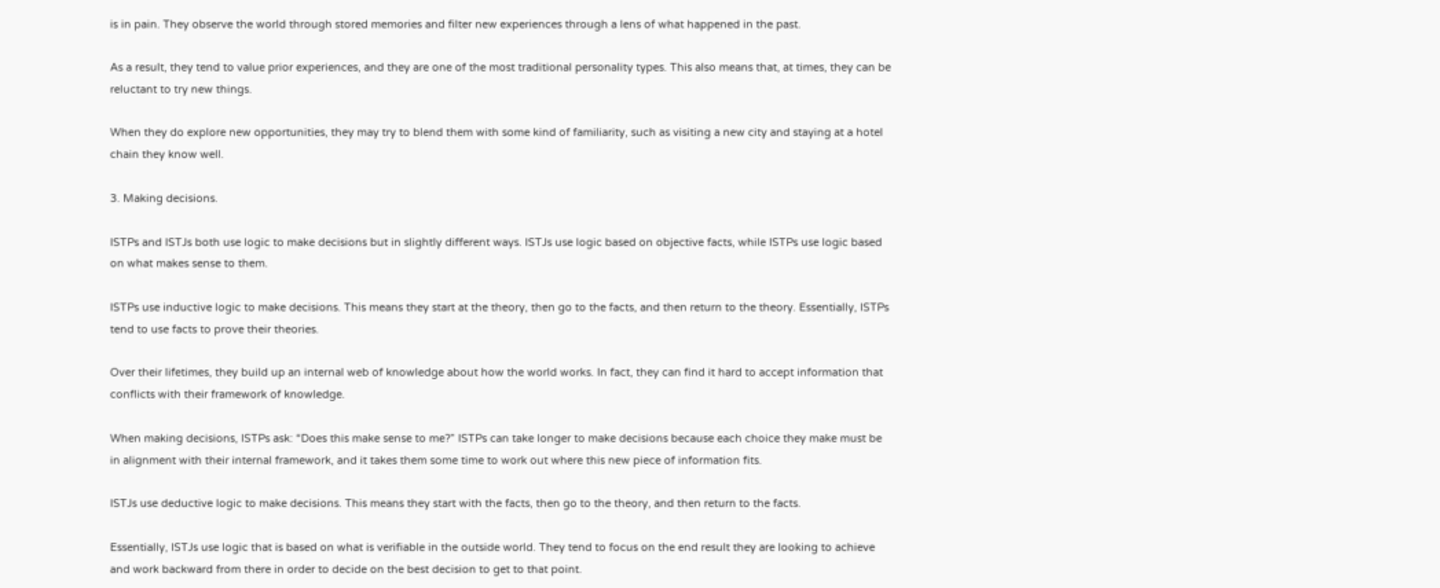is in pain. They observe the world through stored memories and filter new experiences through a lens of what happened in the past.

As a result, they tend to value prior experiences, and they are one of the most traditional personality types. This also means that, at times, they can be reluctant to try new things.

When they do explore new opportunities, they may try to blend them with some kind of familiarity, such as visiting a new city and staying at a hotel chain they know well.

3. Making decisions.

ISTPs and ISTJs both use logic to make decisions but in slightly different ways. ISTJs use logic based on objective facts, while ISTPs use logic based on what makes sense to them.

ISTPs use inductive logic to make decisions. This means they start at the theory, then go to the facts, and then return to the theory. Essentially, ISTPs tend to use facts to prove their theories.

Over their lifetimes, they build up an internal web of knowledge about how the world works. In fact, they can find it hard to accept information that conflicts with their framework of knowledge.

When making decisions, ISTPs ask: “Does this make sense to me?” ISTPs can take longer to make decisions because each choice they make must be in alignment with their internal framework, and it takes them some time to work out where this new piece of information fits.

ISTJs use deductive logic to make decisions. This means they start with the facts, then go to the theory, and then return to the facts.

Essentially, ISTJs use logic that is based on what is verifiable in the outside world. They tend to focus on the end result they are looking to achieve and work backward from there in order to decide on the best decision to get to that point.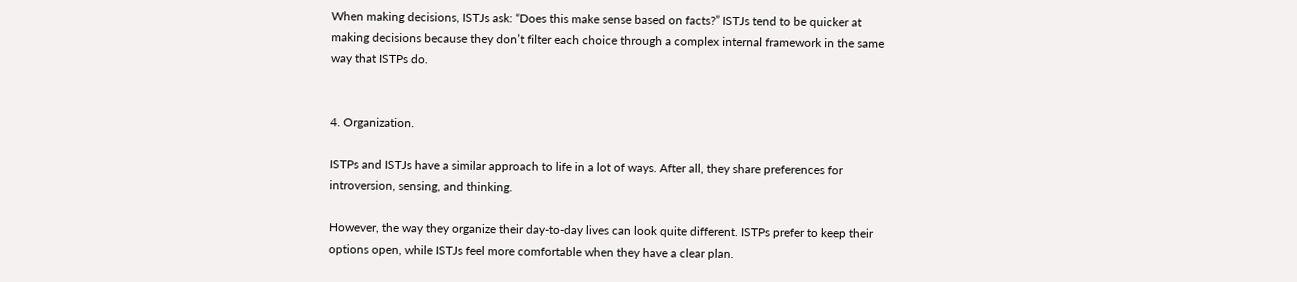When making decisions, ISTJs ask: “Does this make sense based on facts?” ISTJs tend to be quicker at making decisions because they don’t filter each choice through a complex internal framework in the same way that ISTPs do.


4. Organization.

ISTPs and ISTJs have a similar approach to life in a lot of ways. After all, they share preferences for introversion, sensing, and thinking.

However, the way they organize their day-to-day lives can look quite different. ISTPs prefer to keep their options open, while ISTJs feel more comfortable when they have a clear plan.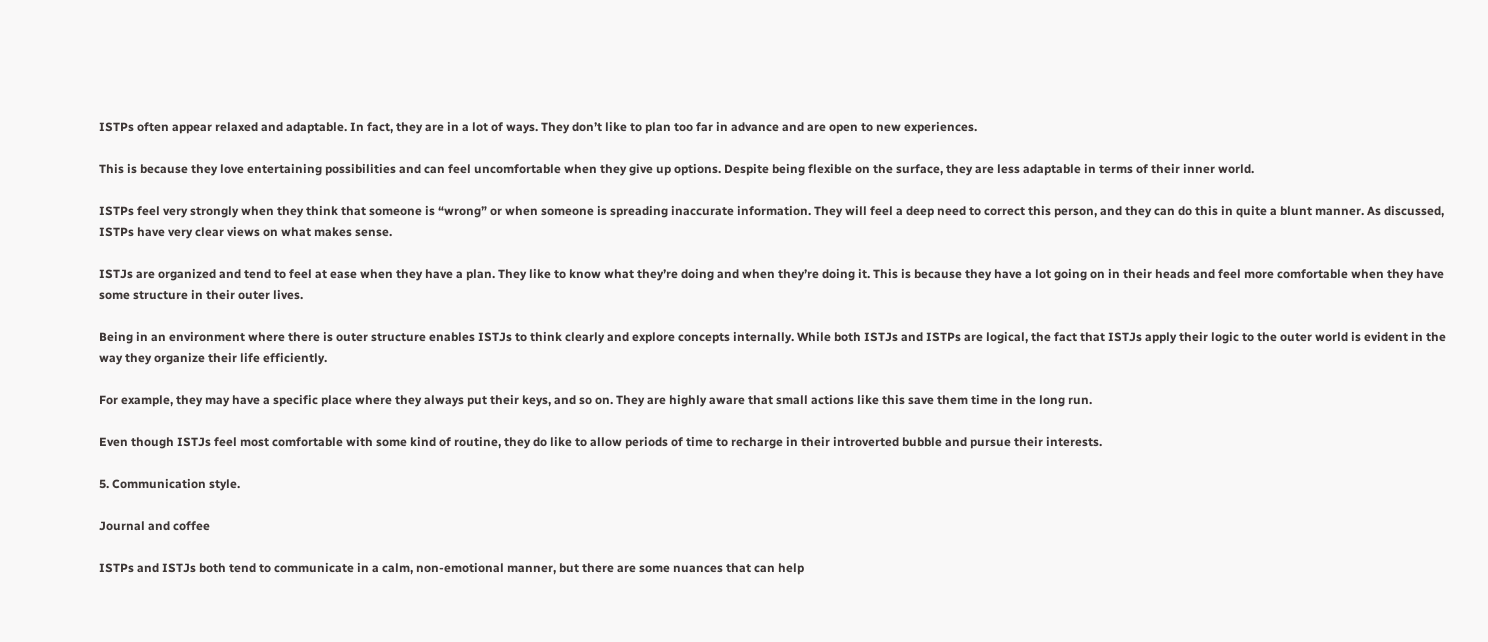ISTPs often appear relaxed and adaptable. In fact, they are in a lot of ways. They don’t like to plan too far in advance and are open to new experiences.

This is because they love entertaining possibilities and can feel uncomfortable when they give up options. Despite being flexible on the surface, they are less adaptable in terms of their inner world.

ISTPs feel very strongly when they think that someone is “wrong” or when someone is spreading inaccurate information. They will feel a deep need to correct this person, and they can do this in quite a blunt manner. As discussed, ISTPs have very clear views on what makes sense.

ISTJs are organized and tend to feel at ease when they have a plan. They like to know what they’re doing and when they’re doing it. This is because they have a lot going on in their heads and feel more comfortable when they have some structure in their outer lives.

Being in an environment where there is outer structure enables ISTJs to think clearly and explore concepts internally. While both ISTJs and ISTPs are logical, the fact that ISTJs apply their logic to the outer world is evident in the way they organize their life efficiently.

For example, they may have a specific place where they always put their keys, and so on. They are highly aware that small actions like this save them time in the long run.

Even though ISTJs feel most comfortable with some kind of routine, they do like to allow periods of time to recharge in their introverted bubble and pursue their interests.

5. Communication style.

Journal and coffee

ISTPs and ISTJs both tend to communicate in a calm, non-emotional manner, but there are some nuances that can help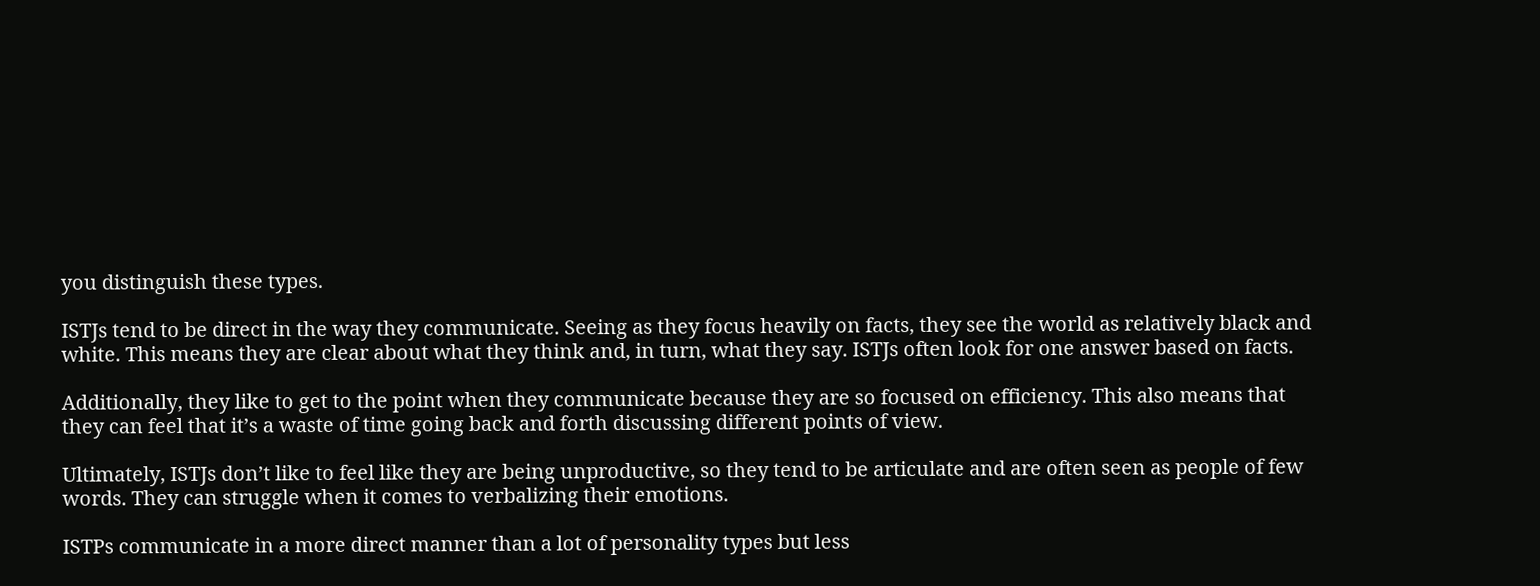you distinguish these types.

ISTJs tend to be direct in the way they communicate. Seeing as they focus heavily on facts, they see the world as relatively black and white. This means they are clear about what they think and, in turn, what they say. ISTJs often look for one answer based on facts.

Additionally, they like to get to the point when they communicate because they are so focused on efficiency. This also means that they can feel that it’s a waste of time going back and forth discussing different points of view.

Ultimately, ISTJs don’t like to feel like they are being unproductive, so they tend to be articulate and are often seen as people of few words. They can struggle when it comes to verbalizing their emotions.

ISTPs communicate in a more direct manner than a lot of personality types but less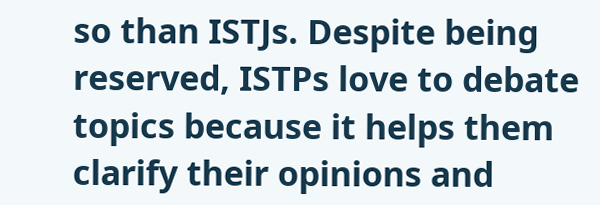so than ISTJs. Despite being reserved, ISTPs love to debate topics because it helps them clarify their opinions and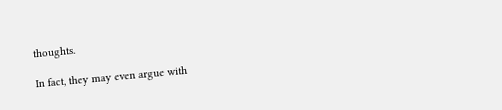thoughts.

In fact, they may even argue with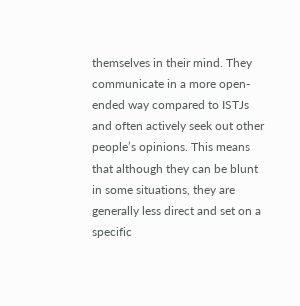themselves in their mind. They communicate in a more open-ended way compared to ISTJs and often actively seek out other people’s opinions. This means that although they can be blunt in some situations, they are generally less direct and set on a specific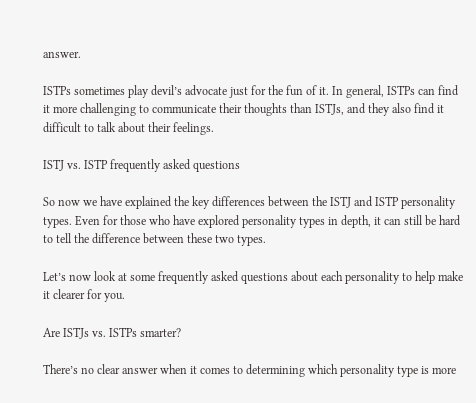answer.

ISTPs sometimes play devil’s advocate just for the fun of it. In general, ISTPs can find it more challenging to communicate their thoughts than ISTJs, and they also find it difficult to talk about their feelings.

ISTJ vs. ISTP frequently asked questions

So now we have explained the key differences between the ISTJ and ISTP personality types. Even for those who have explored personality types in depth, it can still be hard to tell the difference between these two types.

Let’s now look at some frequently asked questions about each personality to help make it clearer for you.

Are ISTJs vs. ISTPs smarter?

There’s no clear answer when it comes to determining which personality type is more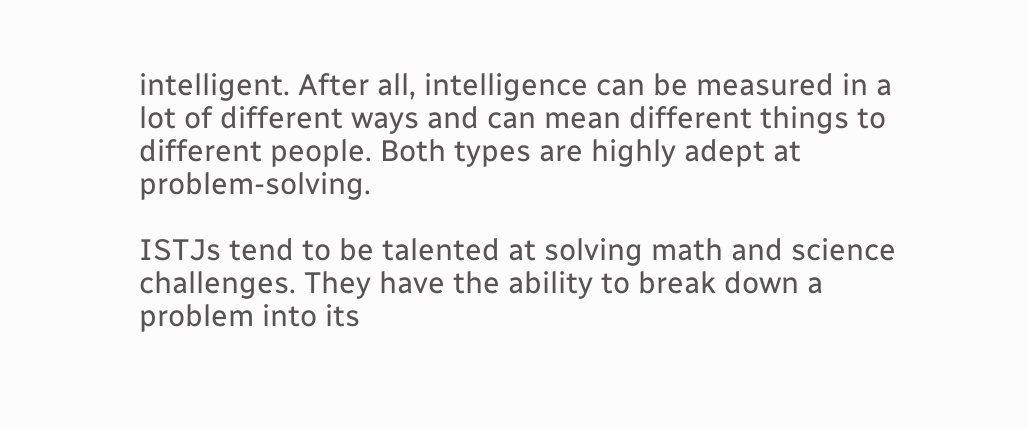intelligent. After all, intelligence can be measured in a lot of different ways and can mean different things to different people. Both types are highly adept at problem-solving.

ISTJs tend to be talented at solving math and science challenges. They have the ability to break down a problem into its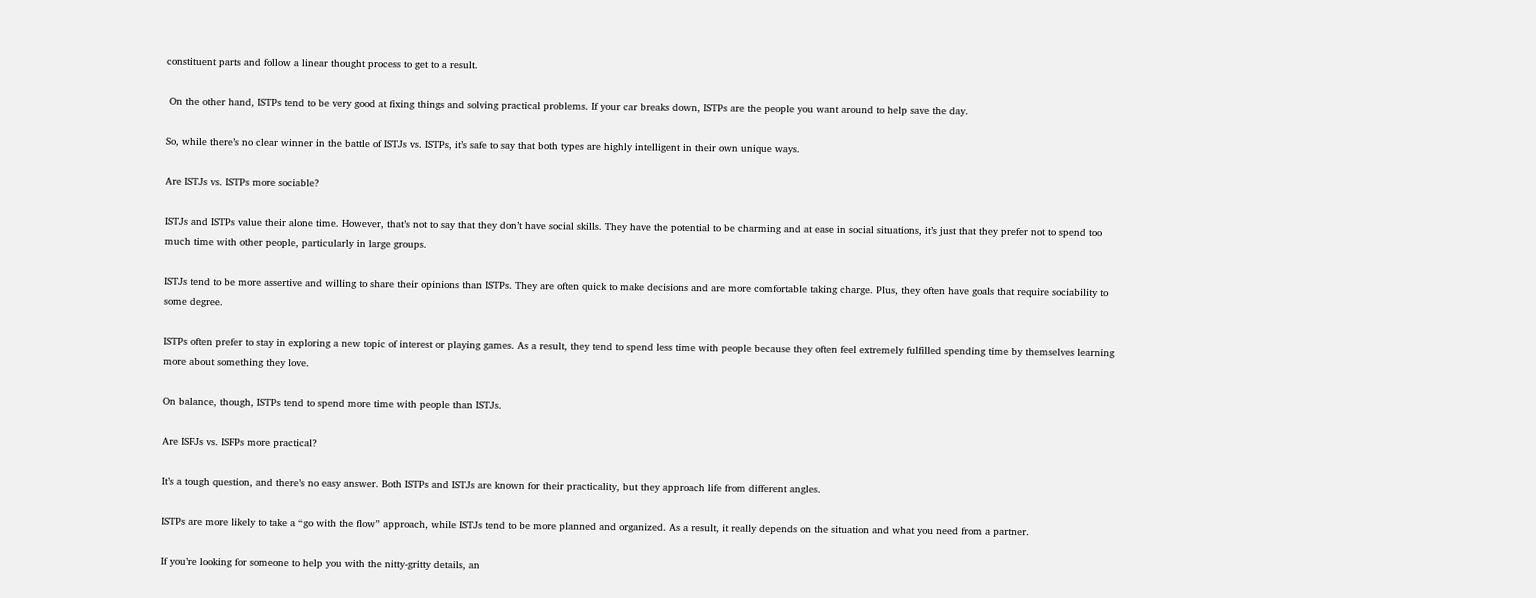constituent parts and follow a linear thought process to get to a result.

 On the other hand, ISTPs tend to be very good at fixing things and solving practical problems. If your car breaks down, ISTPs are the people you want around to help save the day.

So, while there’s no clear winner in the battle of ISTJs vs. ISTPs, it’s safe to say that both types are highly intelligent in their own unique ways.

Are ISTJs vs. ISTPs more sociable?

ISTJs and ISTPs value their alone time. However, that’s not to say that they don’t have social skills. They have the potential to be charming and at ease in social situations, it’s just that they prefer not to spend too much time with other people, particularly in large groups.

ISTJs tend to be more assertive and willing to share their opinions than ISTPs. They are often quick to make decisions and are more comfortable taking charge. Plus, they often have goals that require sociability to some degree.

ISTPs often prefer to stay in exploring a new topic of interest or playing games. As a result, they tend to spend less time with people because they often feel extremely fulfilled spending time by themselves learning more about something they love.

On balance, though, ISTPs tend to spend more time with people than ISTJs.

Are ISFJs vs. ISFPs more practical?

It’s a tough question, and there’s no easy answer. Both ISTPs and ISTJs are known for their practicality, but they approach life from different angles.

ISTPs are more likely to take a “go with the flow” approach, while ISTJs tend to be more planned and organized. As a result, it really depends on the situation and what you need from a partner.

If you’re looking for someone to help you with the nitty-gritty details, an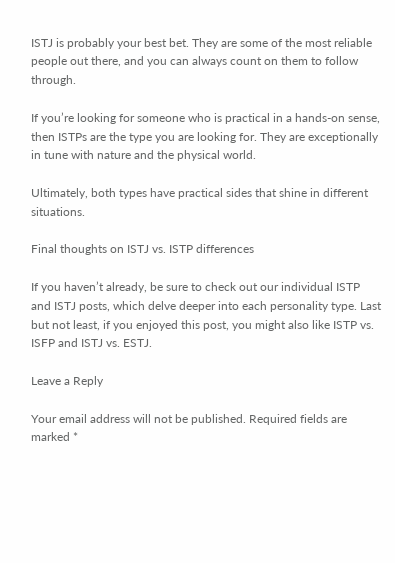ISTJ is probably your best bet. They are some of the most reliable people out there, and you can always count on them to follow through.

If you’re looking for someone who is practical in a hands-on sense, then ISTPs are the type you are looking for. They are exceptionally in tune with nature and the physical world.

Ultimately, both types have practical sides that shine in different situations.

Final thoughts on ISTJ vs. ISTP differences

If you haven’t already, be sure to check out our individual ISTP and ISTJ posts, which delve deeper into each personality type. Last but not least, if you enjoyed this post, you might also like ISTP vs. ISFP and ISTJ vs. ESTJ.

Leave a Reply

Your email address will not be published. Required fields are marked *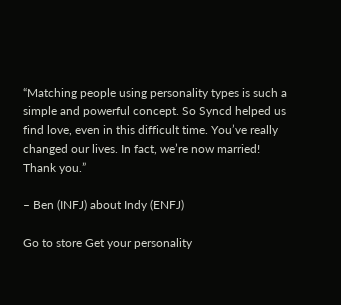“Matching people using personality types is such a simple and powerful concept. So Syncd helped us find love, even in this difficult time. You’ve really changed our lives. In fact, we’re now married! Thank you.”

– Ben (INFJ) about Indy (ENFJ)

Go to store Get your personality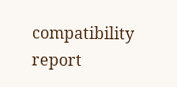compatibility report